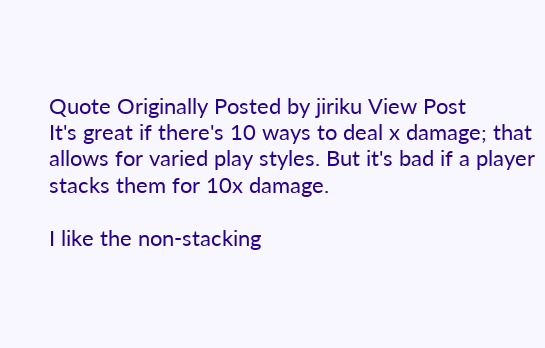Quote Originally Posted by jiriku View Post
It's great if there's 10 ways to deal x damage; that allows for varied play styles. But it's bad if a player stacks them for 10x damage.

I like the non-stacking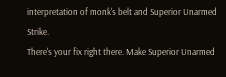interpretation of monk's belt and Superior Unarmed Strike.
There's your fix right there. Make Superior Unarmed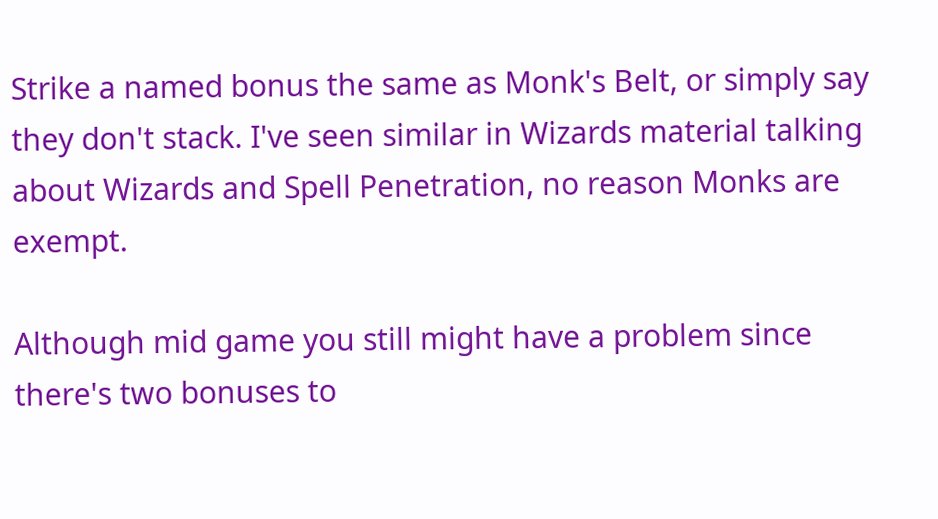Strike a named bonus the same as Monk's Belt, or simply say they don't stack. I've seen similar in Wizards material talking about Wizards and Spell Penetration, no reason Monks are exempt.

Although mid game you still might have a problem since there's two bonuses to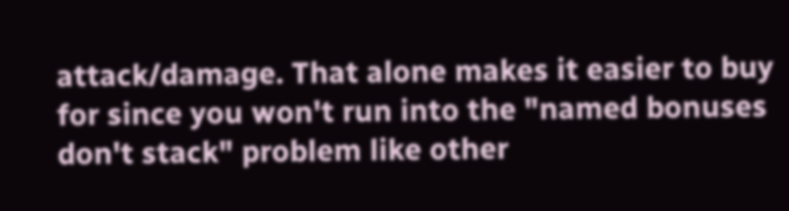attack/damage. That alone makes it easier to buy for since you won't run into the "named bonuses don't stack" problem like other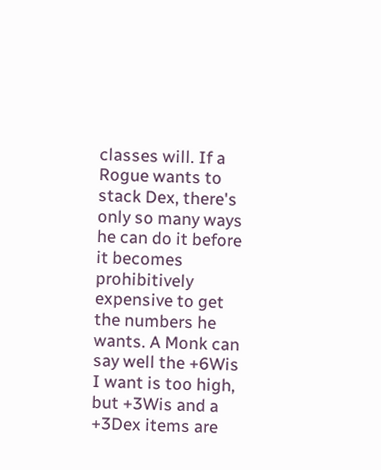classes will. If a Rogue wants to stack Dex, there's only so many ways he can do it before it becomes prohibitively expensive to get the numbers he wants. A Monk can say well the +6Wis I want is too high, but +3Wis and a +3Dex items are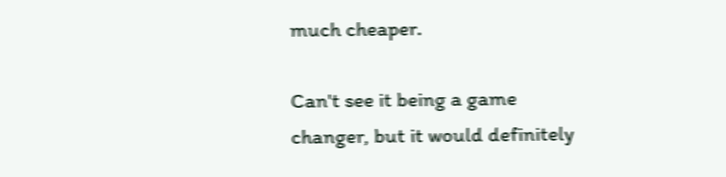much cheaper.

Can't see it being a game changer, but it would definitely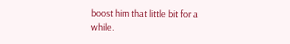boost him that little bit for a while.